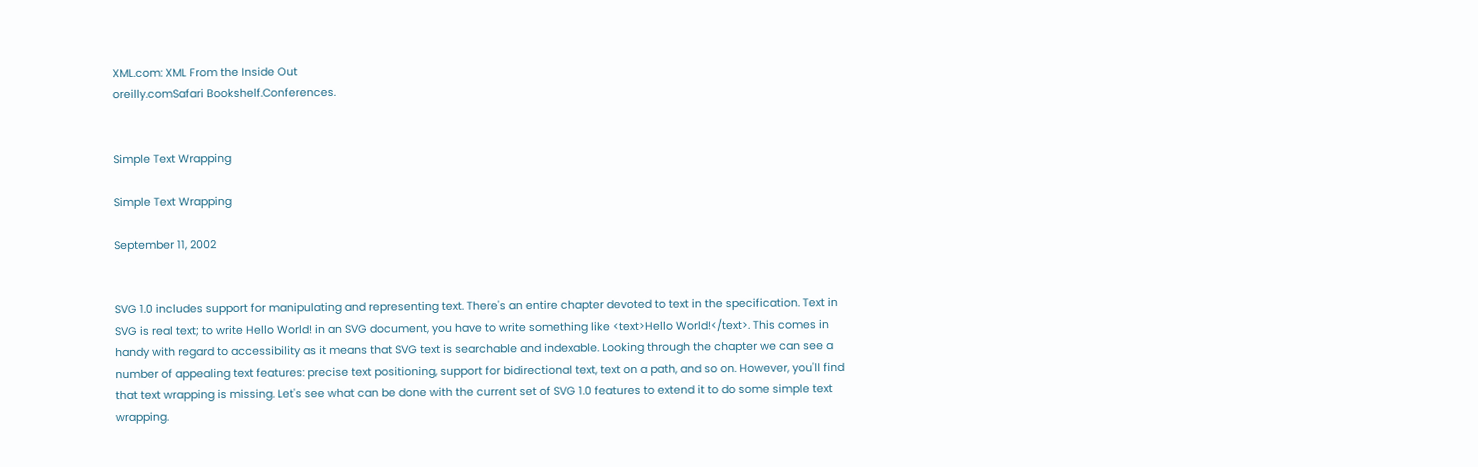XML.com: XML From the Inside Out
oreilly.comSafari Bookshelf.Conferences.


Simple Text Wrapping

Simple Text Wrapping

September 11, 2002


SVG 1.0 includes support for manipulating and representing text. There's an entire chapter devoted to text in the specification. Text in SVG is real text; to write Hello World! in an SVG document, you have to write something like <text>Hello World!</text>. This comes in handy with regard to accessibility as it means that SVG text is searchable and indexable. Looking through the chapter we can see a number of appealing text features: precise text positioning, support for bidirectional text, text on a path, and so on. However, you'll find that text wrapping is missing. Let's see what can be done with the current set of SVG 1.0 features to extend it to do some simple text wrapping.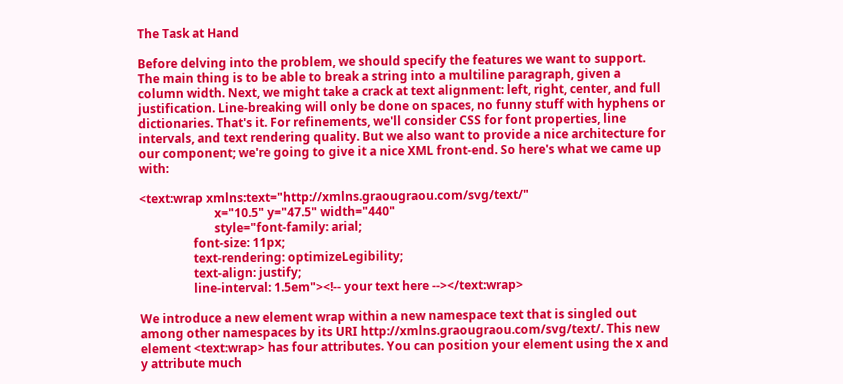The Task at Hand

Before delving into the problem, we should specify the features we want to support. The main thing is to be able to break a string into a multiline paragraph, given a column width. Next, we might take a crack at text alignment: left, right, center, and full justification. Line-breaking will only be done on spaces, no funny stuff with hyphens or dictionaries. That's it. For refinements, we'll consider CSS for font properties, line intervals, and text rendering quality. But we also want to provide a nice architecture for our component; we're going to give it a nice XML front-end. So here's what we came up with:

<text:wrap xmlns:text="http://xmlns.graougraou.com/svg/text/"
                         x="10.5" y="47.5" width="440"
                         style="font-family: arial;
                  font-size: 11px;
                  text-rendering: optimizeLegibility;
                  text-align: justify;
                  line-interval: 1.5em"><!-- your text here --></text:wrap>

We introduce a new element wrap within a new namespace text that is singled out among other namespaces by its URI http://xmlns.graougraou.com/svg/text/. This new element <text:wrap> has four attributes. You can position your element using the x and y attribute much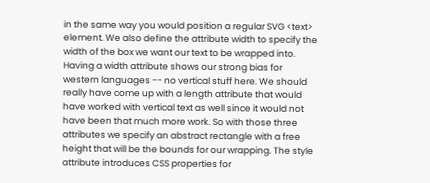in the same way you would position a regular SVG <text> element. We also define the attribute width to specify the width of the box we want our text to be wrapped into. Having a width attribute shows our strong bias for western languages -- no vertical stuff here. We should really have come up with a length attribute that would have worked with vertical text as well since it would not have been that much more work. So with those three attributes we specify an abstract rectangle with a free height that will be the bounds for our wrapping. The style attribute introduces CSS properties for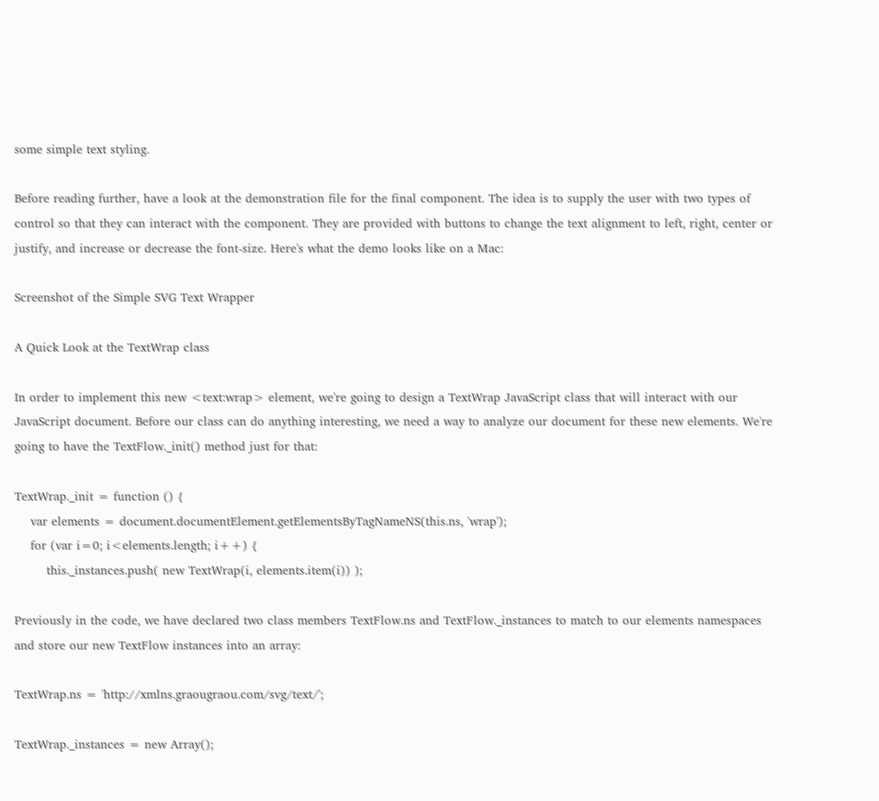some simple text styling.

Before reading further, have a look at the demonstration file for the final component. The idea is to supply the user with two types of control so that they can interact with the component. They are provided with buttons to change the text alignment to left, right, center or justify, and increase or decrease the font-size. Here's what the demo looks like on a Mac:

Screenshot of the Simple SVG Text Wrapper

A Quick Look at the TextWrap class

In order to implement this new <text:wrap> element, we're going to design a TextWrap JavaScript class that will interact with our JavaScript document. Before our class can do anything interesting, we need a way to analyze our document for these new elements. We're going to have the TextFlow._init() method just for that:

TextWrap._init = function () {
    var elements = document.documentElement.getElementsByTagNameNS(this.ns, 'wrap');
    for (var i=0; i<elements.length; i++) {
        this._instances.push( new TextWrap(i, elements.item(i)) );

Previously in the code, we have declared two class members TextFlow.ns and TextFlow._instances to match to our elements namespaces and store our new TextFlow instances into an array:

TextWrap.ns = 'http://xmlns.graougraou.com/svg/text/';

TextWrap._instances = new Array();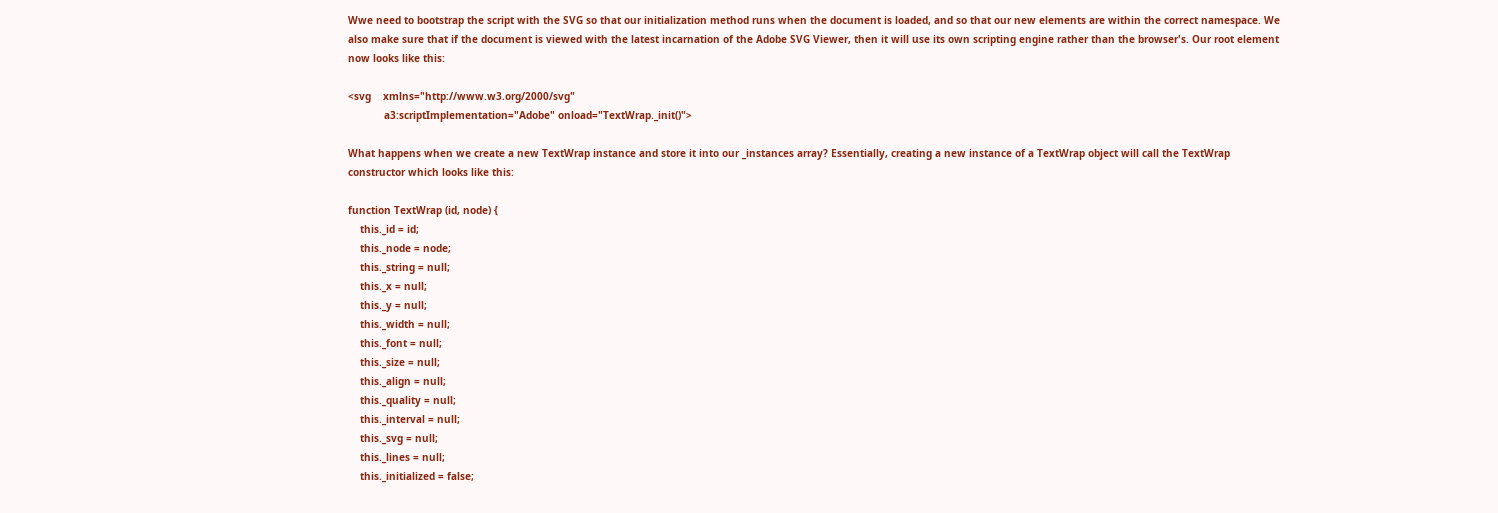Wwe need to bootstrap the script with the SVG so that our initialization method runs when the document is loaded, and so that our new elements are within the correct namespace. We also make sure that if the document is viewed with the latest incarnation of the Adobe SVG Viewer, then it will use its own scripting engine rather than the browser's. Our root element now looks like this:

<svg    xmlns="http://www.w3.org/2000/svg"
            a3:scriptImplementation="Adobe" onload="TextWrap._init()">

What happens when we create a new TextWrap instance and store it into our _instances array? Essentially, creating a new instance of a TextWrap object will call the TextWrap constructor which looks like this:

function TextWrap (id, node) {
    this._id = id;
    this._node = node;
    this._string = null;
    this._x = null;
    this._y = null;
    this._width = null;
    this._font = null;
    this._size = null;
    this._align = null;
    this._quality = null;
    this._interval = null;
    this._svg = null;
    this._lines = null;
    this._initialized = false;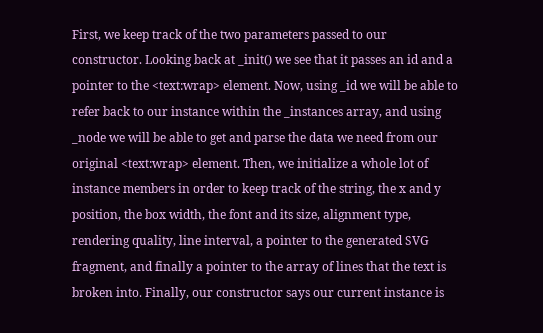First, we keep track of the two parameters passed to our constructor. Looking back at _init() we see that it passes an id and a pointer to the <text:wrap> element. Now, using _id we will be able to refer back to our instance within the _instances array, and using _node we will be able to get and parse the data we need from our original <text:wrap> element. Then, we initialize a whole lot of instance members in order to keep track of the string, the x and y position, the box width, the font and its size, alignment type, rendering quality, line interval, a pointer to the generated SVG fragment, and finally a pointer to the array of lines that the text is broken into. Finally, our constructor says our current instance is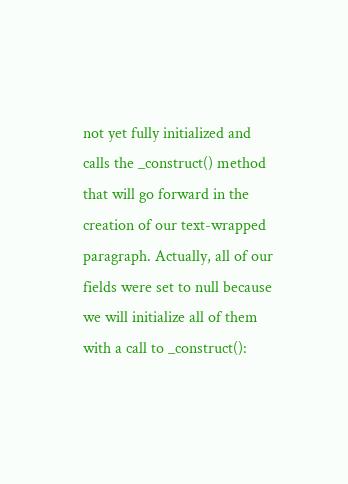not yet fully initialized and calls the _construct() method that will go forward in the creation of our text-wrapped paragraph. Actually, all of our fields were set to null because we will initialize all of them with a call to _construct():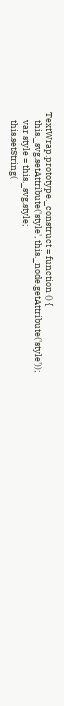TextWrap.prototype._construct = function () {
    this._svg.setAttribute('style', this._node.getAttribute('style'));
    var style = this._svg.style;
    this.setString(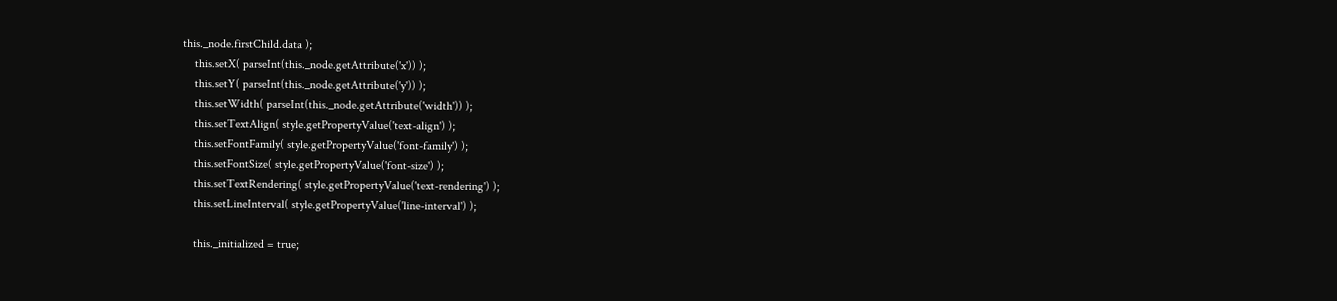this._node.firstChild.data );
    this.setX( parseInt(this._node.getAttribute('x')) );
    this.setY( parseInt(this._node.getAttribute('y')) );
    this.setWidth( parseInt(this._node.getAttribute('width')) );
    this.setTextAlign( style.getPropertyValue('text-align') );
    this.setFontFamily( style.getPropertyValue('font-family') );
    this.setFontSize( style.getPropertyValue('font-size') );
    this.setTextRendering( style.getPropertyValue('text-rendering') );
    this.setLineInterval( style.getPropertyValue('line-interval') );

    this._initialized = true;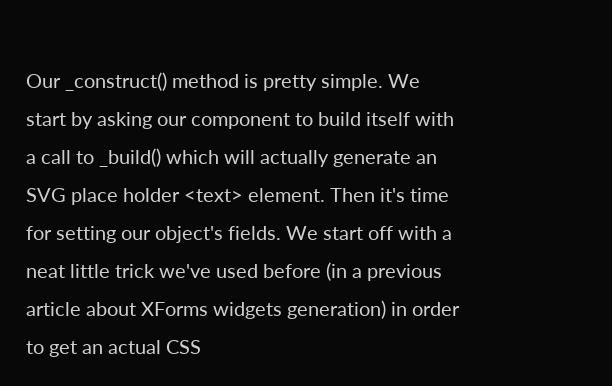Our _construct() method is pretty simple. We start by asking our component to build itself with a call to _build() which will actually generate an SVG place holder <text> element. Then it's time for setting our object's fields. We start off with a neat little trick we've used before (in a previous article about XForms widgets generation) in order to get an actual CSS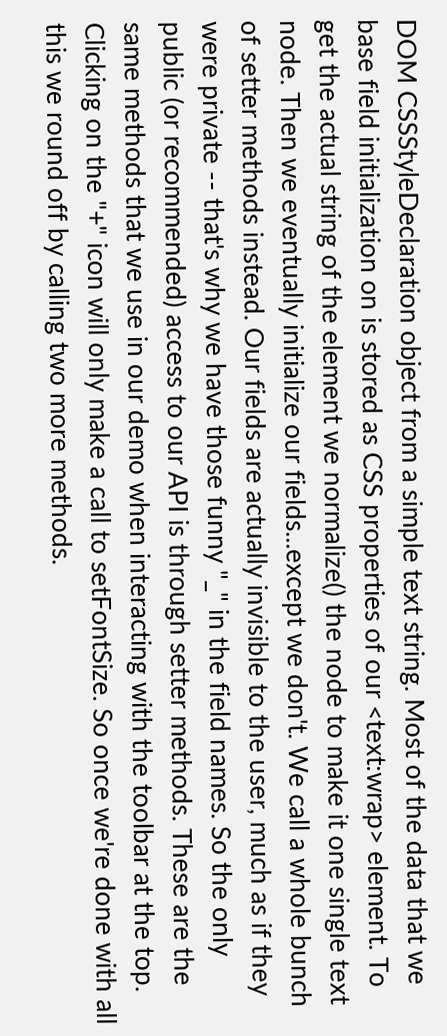DOM CSSStyleDeclaration object from a simple text string. Most of the data that we base field initialization on is stored as CSS properties of our <text:wrap> element. To get the actual string of the element we normalize() the node to make it one single text node. Then we eventually initialize our fields...except we don't. We call a whole bunch of setter methods instead. Our fields are actually invisible to the user, much as if they were private -- that's why we have those funny "_" in the field names. So the only public (or recommended) access to our API is through setter methods. These are the same methods that we use in our demo when interacting with the toolbar at the top. Clicking on the "+" icon will only make a call to setFontSize. So once we're done with all this we round off by calling two more methods.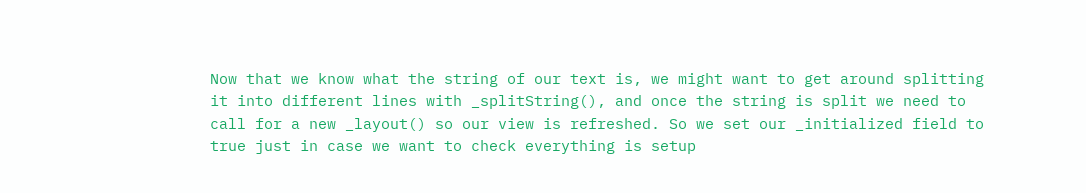Now that we know what the string of our text is, we might want to get around splitting it into different lines with _splitString(), and once the string is split we need to call for a new _layout() so our view is refreshed. So we set our _initialized field to true just in case we want to check everything is setup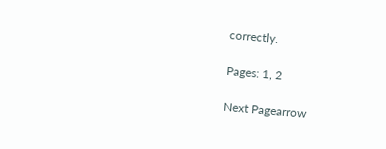correctly.

Pages: 1, 2

Next Pagearrow